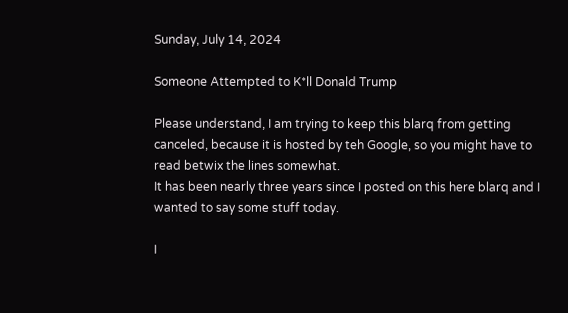Sunday, July 14, 2024

Someone Attempted to K*ll Donald Trump

Please understand, I am trying to keep this blarq from getting canceled, because it is hosted by teh Google, so you might have to read betwix the lines somewhat.
It has been nearly three years since I posted on this here blarq and I wanted to say some stuff today.

I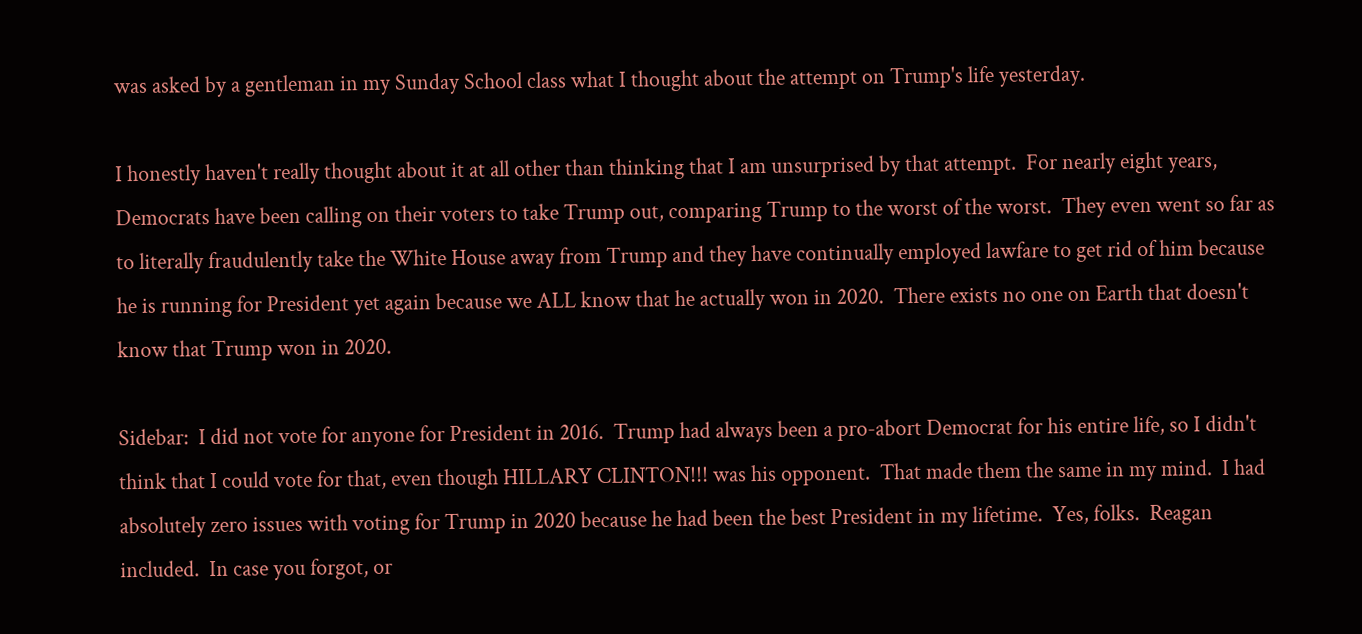was asked by a gentleman in my Sunday School class what I thought about the attempt on Trump's life yesterday.

I honestly haven't really thought about it at all other than thinking that I am unsurprised by that attempt.  For nearly eight years, Democrats have been calling on their voters to take Trump out, comparing Trump to the worst of the worst.  They even went so far as to literally fraudulently take the White House away from Trump and they have continually employed lawfare to get rid of him because he is running for President yet again because we ALL know that he actually won in 2020.  There exists no one on Earth that doesn't know that Trump won in 2020.

Sidebar:  I did not vote for anyone for President in 2016.  Trump had always been a pro-abort Democrat for his entire life, so I didn't think that I could vote for that, even though HILLARY CLINTON!!! was his opponent.  That made them the same in my mind.  I had absolutely zero issues with voting for Trump in 2020 because he had been the best President in my lifetime.  Yes, folks.  Reagan included.  In case you forgot, or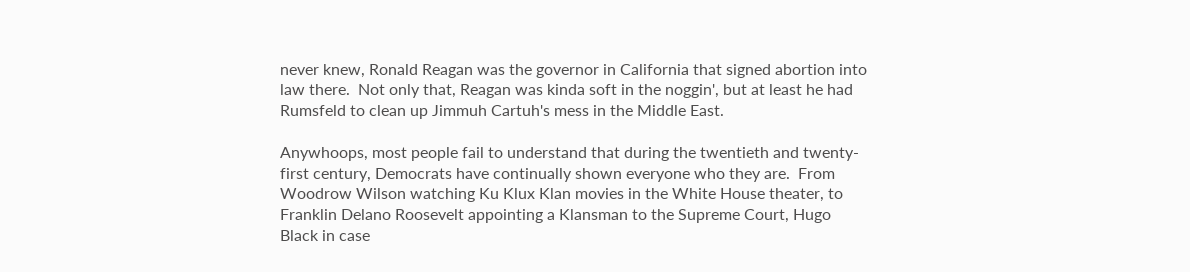never knew, Ronald Reagan was the governor in California that signed abortion into law there.  Not only that, Reagan was kinda soft in the noggin', but at least he had Rumsfeld to clean up Jimmuh Cartuh's mess in the Middle East.

Anywhoops, most people fail to understand that during the twentieth and twenty-first century, Democrats have continually shown everyone who they are.  From Woodrow Wilson watching Ku Klux Klan movies in the White House theater, to Franklin Delano Roosevelt appointing a Klansman to the Supreme Court, Hugo Black in case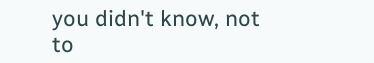you didn't know, not to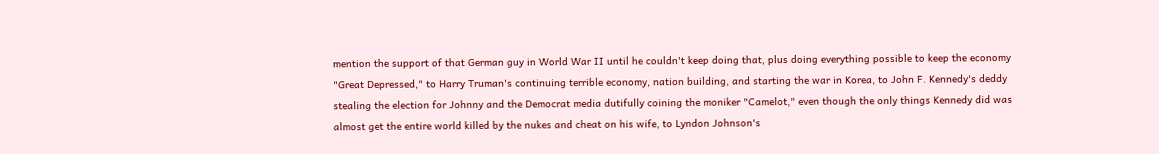mention the support of that German guy in World War II until he couldn't keep doing that, plus doing everything possible to keep the economy "Great Depressed," to Harry Truman's continuing terrible economy, nation building, and starting the war in Korea, to John F. Kennedy's deddy stealing the election for Johnny and the Democrat media dutifully coining the moniker "Camelot," even though the only things Kennedy did was almost get the entire world killed by the nukes and cheat on his wife, to Lyndon Johnson's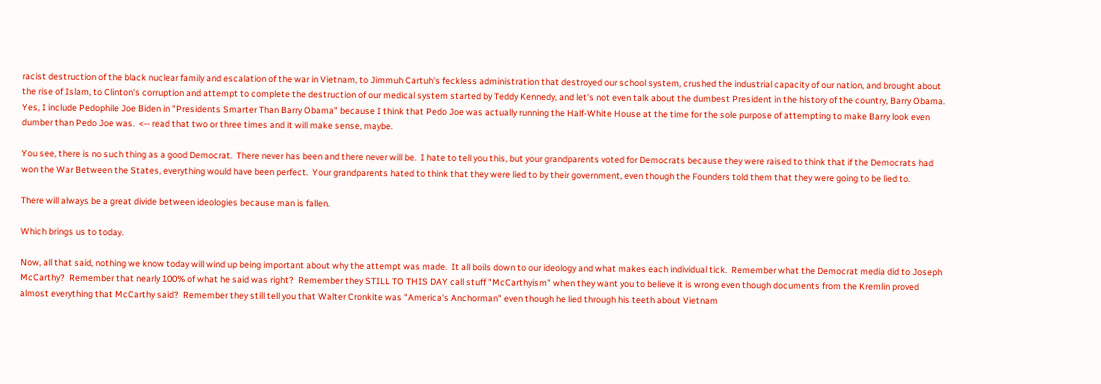racist destruction of the black nuclear family and escalation of the war in Vietnam, to Jimmuh Cartuh's feckless administration that destroyed our school system, crushed the industrial capacity of our nation, and brought about the rise of Islam, to Clinton's corruption and attempt to complete the destruction of our medical system started by Teddy Kennedy, and let's not even talk about the dumbest President in the history of the country, Barry Obama.  Yes, I include Pedophile Joe Biden in "Presidents Smarter Than Barry Obama" because I think that Pedo Joe was actually running the Half-White House at the time for the sole purpose of attempting to make Barry look even dumber than Pedo Joe was.  <-- read that two or three times and it will make sense, maybe.

You see, there is no such thing as a good Democrat.  There never has been and there never will be.  I hate to tell you this, but your grandparents voted for Democrats because they were raised to think that if the Democrats had won the War Between the States, everything would have been perfect.  Your grandparents hated to think that they were lied to by their government, even though the Founders told them that they were going to be lied to.

There will always be a great divide between ideologies because man is fallen.

Which brings us to today.

Now, all that said, nothing we know today will wind up being important about why the attempt was made.  It all boils down to our ideology and what makes each individual tick.  Remember what the Democrat media did to Joseph McCarthy?  Remember that nearly 100% of what he said was right?  Remember they STILL TO THIS DAY call stuff "McCarthyism" when they want you to believe it is wrong even though documents from the Kremlin proved almost everything that McCarthy said?  Remember they still tell you that Walter Cronkite was "America's Anchorman" even though he lied through his teeth about Vietnam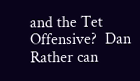and the Tet Offensive?  Dan Rather can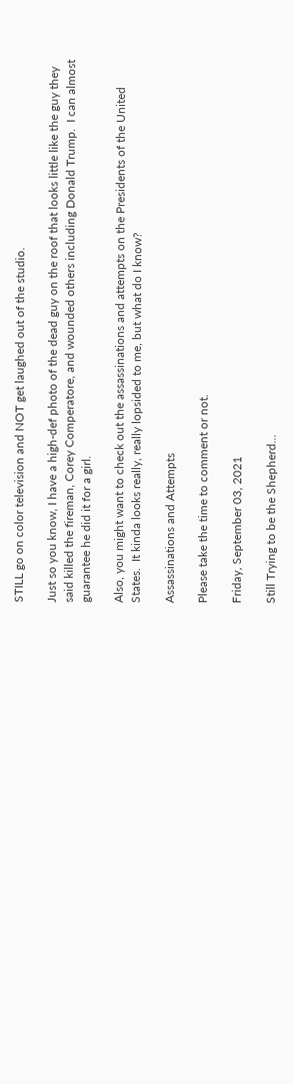STILL go on color television and NOT get laughed out of the studio.

Just so you know, I have a high-def photo of the dead guy on the roof that looks little like the guy they said killed the fireman, Corey Comperatore, and wounded others including Donald Trump.  I can almost guarantee he did it for a girl.

Also, you might want to check out the assassinations and attempts on the Presidents of the United States.  It kinda looks really, really lopsided to me, but what do I know?

Assassinations and Attempts

Please take the time to comment or not.

Friday, September 03, 2021

Still Trying to be the Shepherd...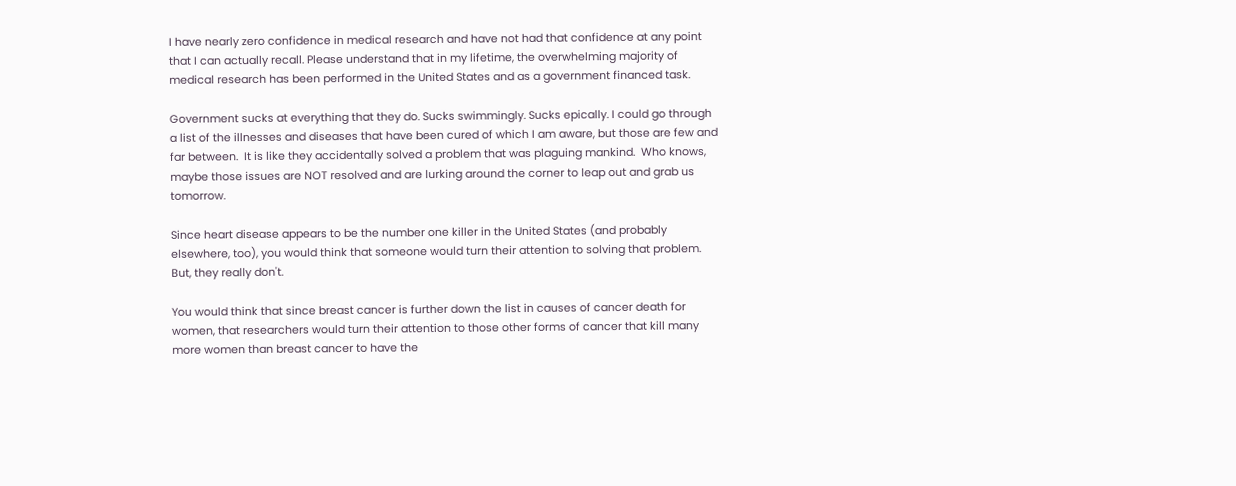I have nearly zero confidence in medical research and have not had that confidence at any point that I can actually recall. Please understand that in my lifetime, the overwhelming majority of medical research has been performed in the United States and as a government financed task.

Government sucks at everything that they do. Sucks swimmingly. Sucks epically. I could go through a list of the illnesses and diseases that have been cured of which I am aware, but those are few and far between.  It is like they accidentally solved a problem that was plaguing mankind.  Who knows, maybe those issues are NOT resolved and are lurking around the corner to leap out and grab us tomorrow.

Since heart disease appears to be the number one killer in the United States (and probably elsewhere, too), you would think that someone would turn their attention to solving that problem. But, they really don't.

You would think that since breast cancer is further down the list in causes of cancer death for women, that researchers would turn their attention to those other forms of cancer that kill many more women than breast cancer to have the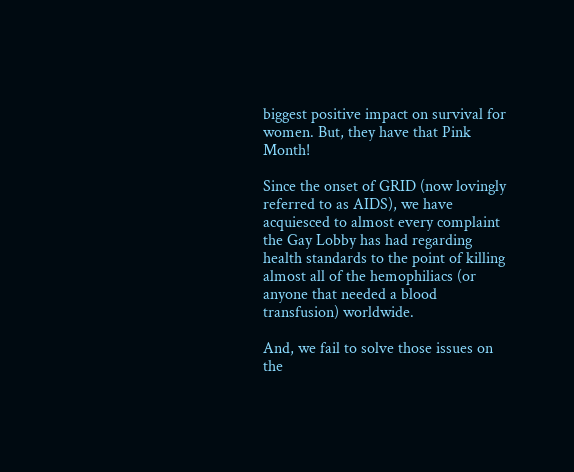biggest positive impact on survival for women. But, they have that Pink Month!

Since the onset of GRID (now lovingly referred to as AIDS), we have acquiesced to almost every complaint the Gay Lobby has had regarding health standards to the point of killing almost all of the hemophiliacs (or anyone that needed a blood transfusion) worldwide.

And, we fail to solve those issues on the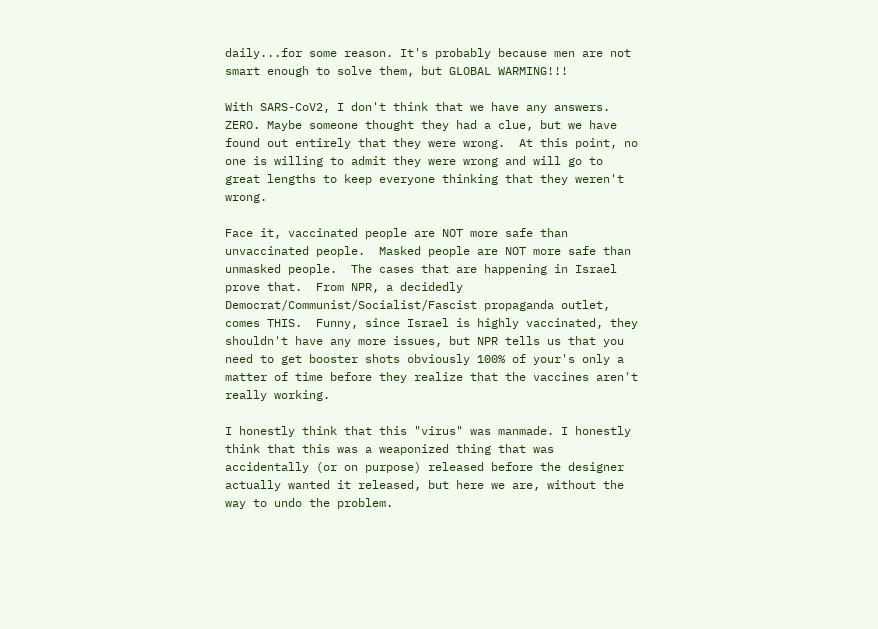daily...for some reason. It's probably because men are not smart enough to solve them, but GLOBAL WARMING!!!

With SARS-CoV2, I don't think that we have any answers. ZERO. Maybe someone thought they had a clue, but we have found out entirely that they were wrong.  At this point, no one is willing to admit they were wrong and will go to great lengths to keep everyone thinking that they weren't wrong.

Face it, vaccinated people are NOT more safe than unvaccinated people.  Masked people are NOT more safe than unmasked people.  The cases that are happening in Israel prove that.  From NPR, a decidedly Democrat/Communist/Socialist/Fascist propaganda outlet, comes THIS.  Funny, since Israel is highly vaccinated, they shouldn't have any more issues, but NPR tells us that you need to get booster shots obviously 100% of your's only a matter of time before they realize that the vaccines aren't really working.

I honestly think that this "virus" was manmade. I honestly think that this was a weaponized thing that was accidentally (or on purpose) released before the designer actually wanted it released, but here we are, without the way to undo the problem.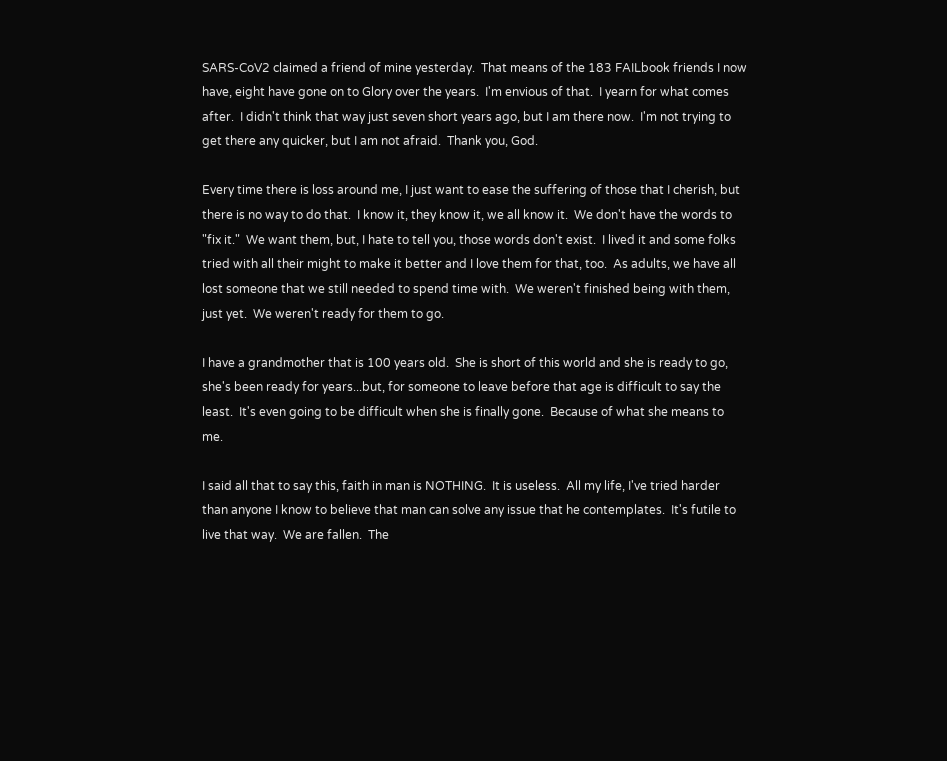SARS-CoV2 claimed a friend of mine yesterday.  That means of the 183 FAILbook friends I now have, eight have gone on to Glory over the years.  I'm envious of that.  I yearn for what comes after.  I didn't think that way just seven short years ago, but I am there now.  I'm not trying to get there any quicker, but I am not afraid.  Thank you, God.

Every time there is loss around me, I just want to ease the suffering of those that I cherish, but there is no way to do that.  I know it, they know it, we all know it.  We don't have the words to "fix it."  We want them, but, I hate to tell you, those words don't exist.  I lived it and some folks tried with all their might to make it better and I love them for that, too.  As adults, we have all lost someone that we still needed to spend time with.  We weren't finished being with them, just yet.  We weren't ready for them to go.

I have a grandmother that is 100 years old.  She is short of this world and she is ready to go, she's been ready for years...but, for someone to leave before that age is difficult to say the least.  It's even going to be difficult when she is finally gone.  Because of what she means to me.

I said all that to say this, faith in man is NOTHING.  It is useless.  All my life, I've tried harder than anyone I know to believe that man can solve any issue that he contemplates.  It's futile to live that way.  We are fallen.  The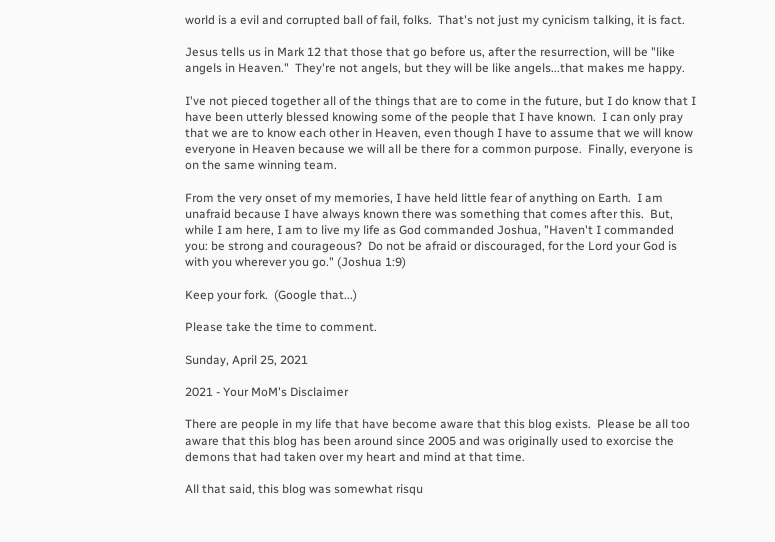world is a evil and corrupted ball of fail, folks.  That's not just my cynicism talking, it is fact.

Jesus tells us in Mark 12 that those that go before us, after the resurrection, will be "like angels in Heaven."  They're not angels, but they will be like angels...that makes me happy.

I've not pieced together all of the things that are to come in the future, but I do know that I have been utterly blessed knowing some of the people that I have known.  I can only pray that we are to know each other in Heaven, even though I have to assume that we will know everyone in Heaven because we will all be there for a common purpose.  Finally, everyone is on the same winning team.

From the very onset of my memories, I have held little fear of anything on Earth.  I am unafraid because I have always known there was something that comes after this.  But, while I am here, I am to live my life as God commanded Joshua, "Haven't I commanded you: be strong and courageous?  Do not be afraid or discouraged, for the Lord your God is with you wherever you go." (Joshua 1:9)

Keep your fork.  (Google that...)

Please take the time to comment.

Sunday, April 25, 2021

2021 - Your MoM's Disclaimer

There are people in my life that have become aware that this blog exists.  Please be all too aware that this blog has been around since 2005 and was originally used to exorcise the demons that had taken over my heart and mind at that time.

All that said, this blog was somewhat risqu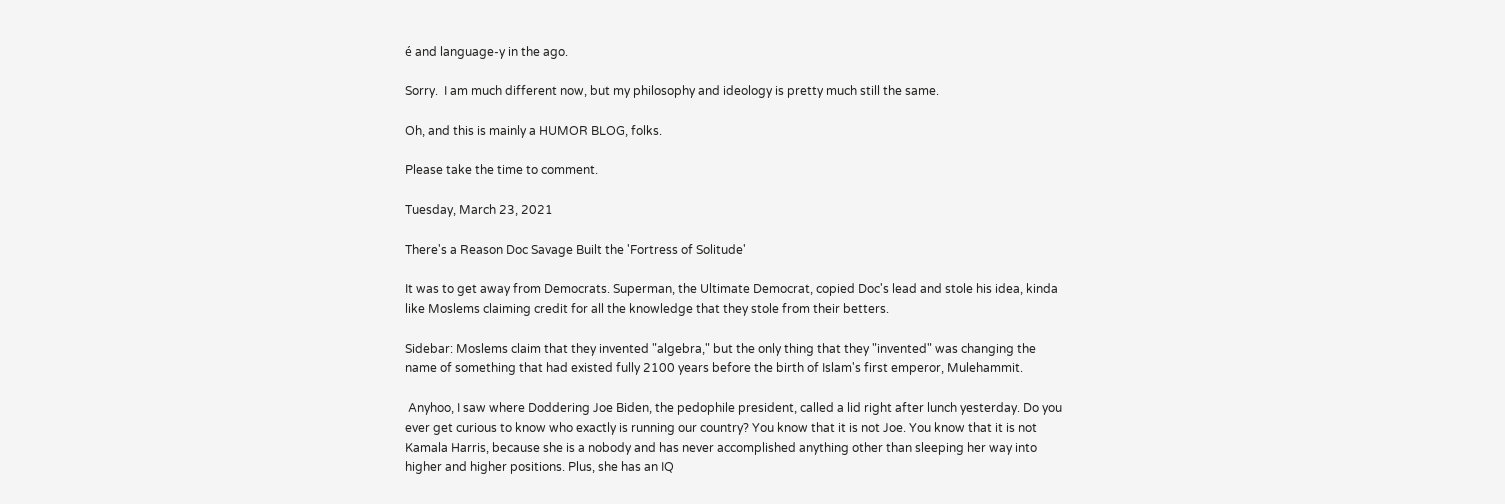é and language-y in the ago.

Sorry.  I am much different now, but my philosophy and ideology is pretty much still the same.

Oh, and this is mainly a HUMOR BLOG, folks.

Please take the time to comment.

Tuesday, March 23, 2021

There's a Reason Doc Savage Built the 'Fortress of Solitude'

It was to get away from Democrats. Superman, the Ultimate Democrat, copied Doc's lead and stole his idea, kinda like Moslems claiming credit for all the knowledge that they stole from their betters.

Sidebar: Moslems claim that they invented "algebra," but the only thing that they "invented" was changing the name of something that had existed fully 2100 years before the birth of Islam's first emperor, Mulehammit.

 Anyhoo, I saw where Doddering Joe Biden, the pedophile president, called a lid right after lunch yesterday. Do you ever get curious to know who exactly is running our country? You know that it is not Joe. You know that it is not Kamala Harris, because she is a nobody and has never accomplished anything other than sleeping her way into higher and higher positions. Plus, she has an IQ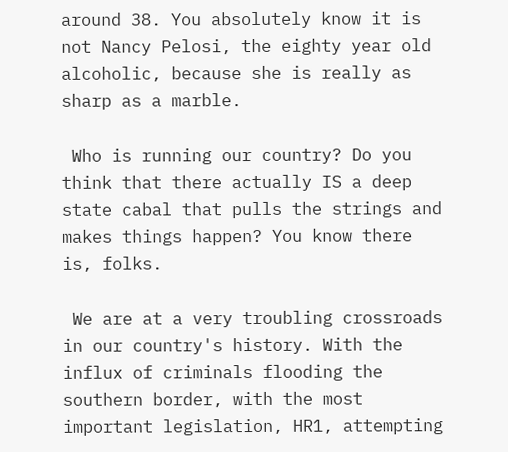around 38. You absolutely know it is not Nancy Pelosi, the eighty year old alcoholic, because she is really as sharp as a marble.

 Who is running our country? Do you think that there actually IS a deep state cabal that pulls the strings and makes things happen? You know there is, folks.

 We are at a very troubling crossroads in our country's history. With the influx of criminals flooding the southern border, with the most important legislation, HR1, attempting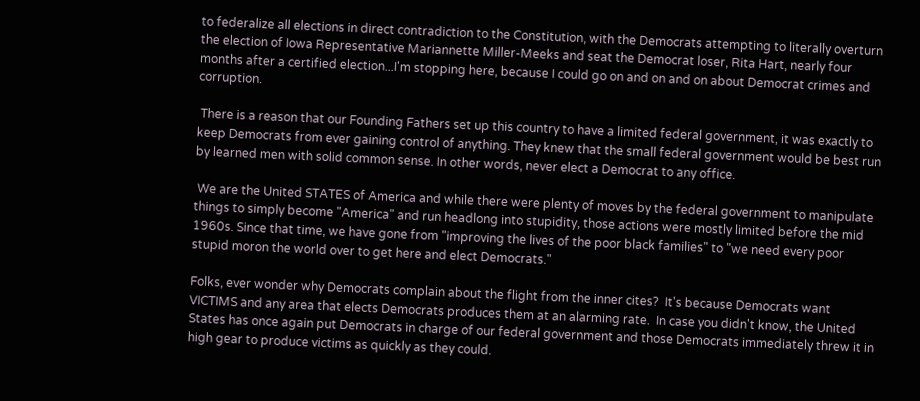to federalize all elections in direct contradiction to the Constitution, with the Democrats attempting to literally overturn the election of Iowa Representative Mariannette Miller-Meeks and seat the Democrat loser, Rita Hart, nearly four months after a certified election...I'm stopping here, because I could go on and on and on about Democrat crimes and corruption.

 There is a reason that our Founding Fathers set up this country to have a limited federal government, it was exactly to keep Democrats from ever gaining control of anything. They knew that the small federal government would be best run by learned men with solid common sense. In other words, never elect a Democrat to any office.

 We are the United STATES of America and while there were plenty of moves by the federal government to manipulate things to simply become "America" and run headlong into stupidity, those actions were mostly limited before the mid 1960s. Since that time, we have gone from "improving the lives of the poor black families" to "we need every poor stupid moron the world over to get here and elect Democrats."

Folks, ever wonder why Democrats complain about the flight from the inner cites?  It's because Democrats want VICTIMS and any area that elects Democrats produces them at an alarming rate.  In case you didn't know, the United States has once again put Democrats in charge of our federal government and those Democrats immediately threw it in high gear to produce victims as quickly as they could.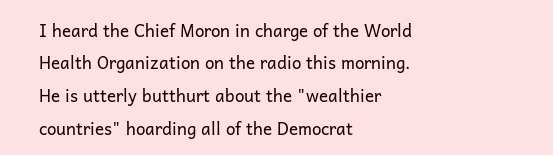I heard the Chief Moron in charge of the World Health Organization on the radio this morning.  He is utterly butthurt about the "wealthier countries" hoarding all of the Democrat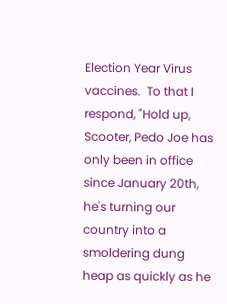Election Year Virus vaccines.  To that I respond, "Hold up, Scooter, Pedo Joe has only been in office since January 20th, he's turning our country into a smoldering dung heap as quickly as he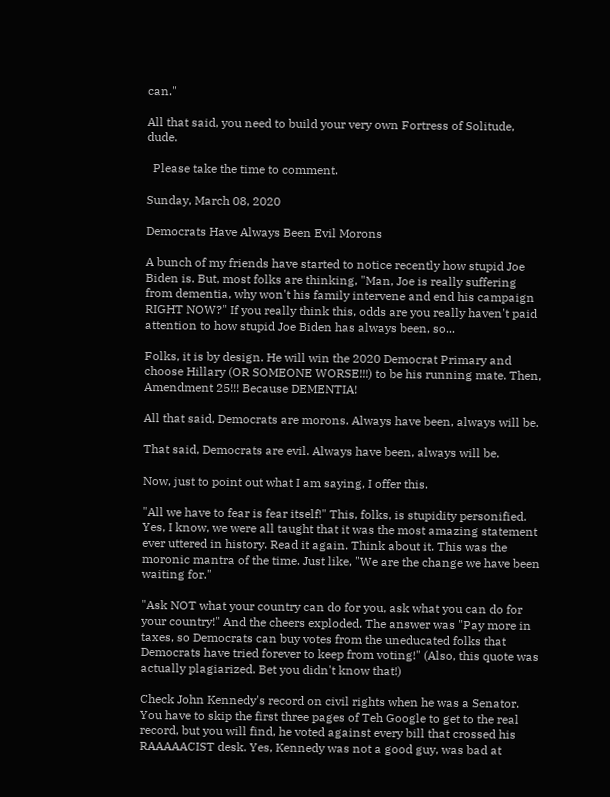can."

All that said, you need to build your very own Fortress of Solitude, dude.

  Please take the time to comment.

Sunday, March 08, 2020

Democrats Have Always Been Evil Morons

A bunch of my friends have started to notice recently how stupid Joe Biden is. But, most folks are thinking, "Man, Joe is really suffering from dementia, why won't his family intervene and end his campaign RIGHT NOW?" If you really think this, odds are you really haven't paid attention to how stupid Joe Biden has always been, so...

Folks, it is by design. He will win the 2020 Democrat Primary and choose Hillary (OR SOMEONE WORSE!!!) to be his running mate. Then, Amendment 25!!! Because DEMENTIA!

All that said, Democrats are morons. Always have been, always will be.

That said, Democrats are evil. Always have been, always will be.

Now, just to point out what I am saying, I offer this.

"All we have to fear is fear itself!" This, folks, is stupidity personified. Yes, I know, we were all taught that it was the most amazing statement ever uttered in history. Read it again. Think about it. This was the moronic mantra of the time. Just like, "We are the change we have been waiting for."

"Ask NOT what your country can do for you, ask what you can do for your country!" And the cheers exploded. The answer was "Pay more in taxes, so Democrats can buy votes from the uneducated folks that Democrats have tried forever to keep from voting!" (Also, this quote was actually plagiarized. Bet you didn't know that!)

Check John Kennedy's record on civil rights when he was a Senator. You have to skip the first three pages of Teh Google to get to the real record, but you will find, he voted against every bill that crossed his RAAAAACIST desk. Yes, Kennedy was not a good guy, was bad at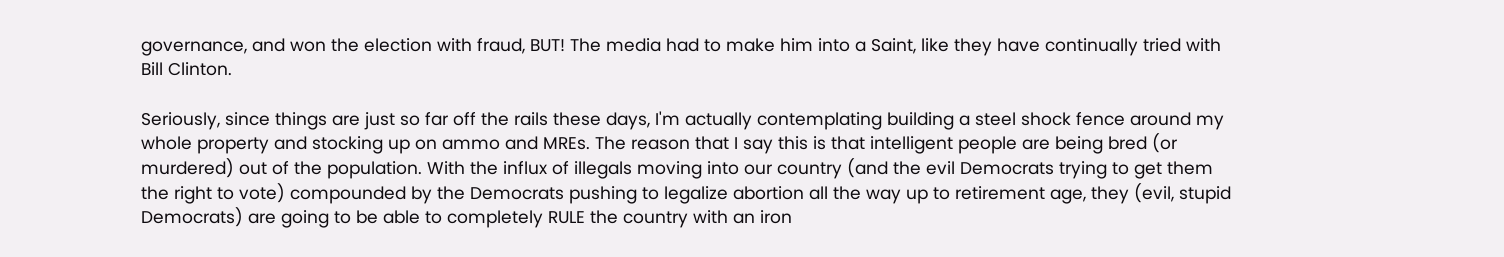governance, and won the election with fraud, BUT! The media had to make him into a Saint, like they have continually tried with Bill Clinton.

Seriously, since things are just so far off the rails these days, I'm actually contemplating building a steel shock fence around my whole property and stocking up on ammo and MREs. The reason that I say this is that intelligent people are being bred (or murdered) out of the population. With the influx of illegals moving into our country (and the evil Democrats trying to get them the right to vote) compounded by the Democrats pushing to legalize abortion all the way up to retirement age, they (evil, stupid Democrats) are going to be able to completely RULE the country with an iron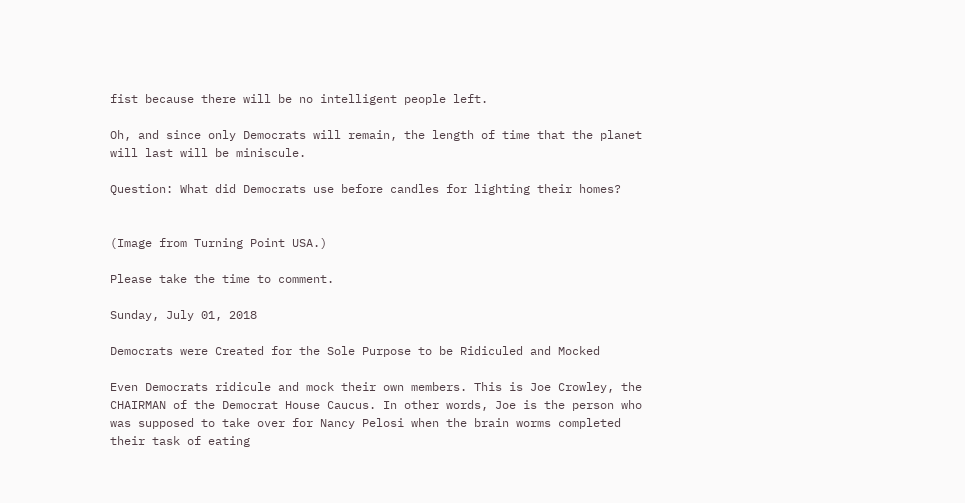fist because there will be no intelligent people left.

Oh, and since only Democrats will remain, the length of time that the planet will last will be miniscule.

Question: What did Democrats use before candles for lighting their homes?


(Image from Turning Point USA.)

Please take the time to comment.

Sunday, July 01, 2018

Democrats were Created for the Sole Purpose to be Ridiculed and Mocked

Even Democrats ridicule and mock their own members. This is Joe Crowley, the CHAIRMAN of the Democrat House Caucus. In other words, Joe is the person who was supposed to take over for Nancy Pelosi when the brain worms completed their task of eating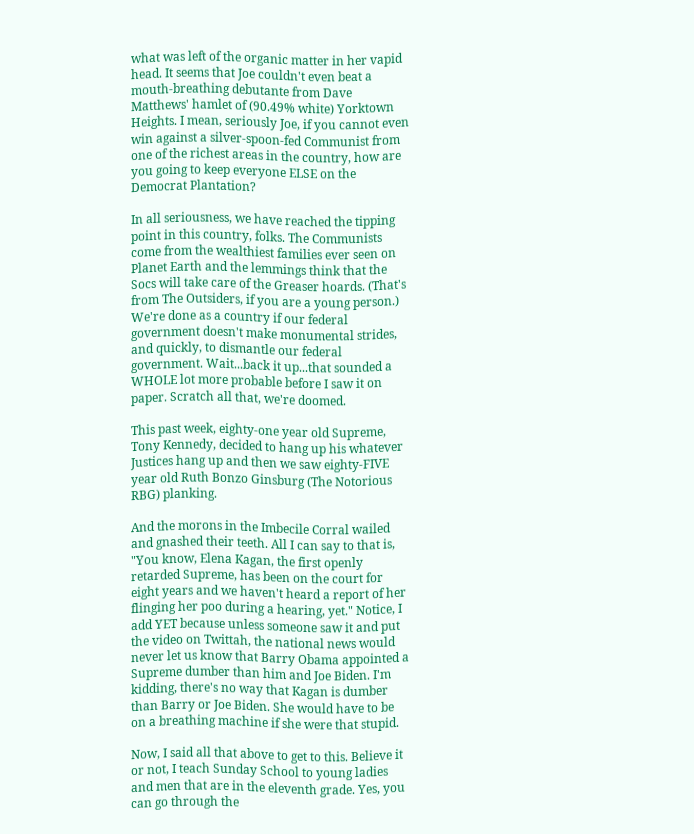what was left of the organic matter in her vapid head. It seems that Joe couldn't even beat a mouth-breathing debutante from Dave Matthews' hamlet of (90.49% white) Yorktown Heights. I mean, seriously Joe, if you cannot even win against a silver-spoon-fed Communist from one of the richest areas in the country, how are you going to keep everyone ELSE on the Democrat Plantation?

In all seriousness, we have reached the tipping point in this country, folks. The Communists come from the wealthiest families ever seen on Planet Earth and the lemmings think that the Socs will take care of the Greaser hoards. (That's from The Outsiders, if you are a young person.) We're done as a country if our federal government doesn't make monumental strides, and quickly, to dismantle our federal government. Wait...back it up...that sounded a WHOLE lot more probable before I saw it on paper. Scratch all that, we're doomed.

This past week, eighty-one year old Supreme, Tony Kennedy, decided to hang up his whatever Justices hang up and then we saw eighty-FIVE year old Ruth Bonzo Ginsburg (The Notorious RBG) planking.

And the morons in the Imbecile Corral wailed and gnashed their teeth. All I can say to that is, "You know, Elena Kagan, the first openly retarded Supreme, has been on the court for eight years and we haven't heard a report of her flinging her poo during a hearing, yet." Notice, I add YET because unless someone saw it and put the video on Twittah, the national news would never let us know that Barry Obama appointed a Supreme dumber than him and Joe Biden. I'm kidding, there's no way that Kagan is dumber than Barry or Joe Biden. She would have to be on a breathing machine if she were that stupid.

Now, I said all that above to get to this. Believe it or not, I teach Sunday School to young ladies and men that are in the eleventh grade. Yes, you can go through the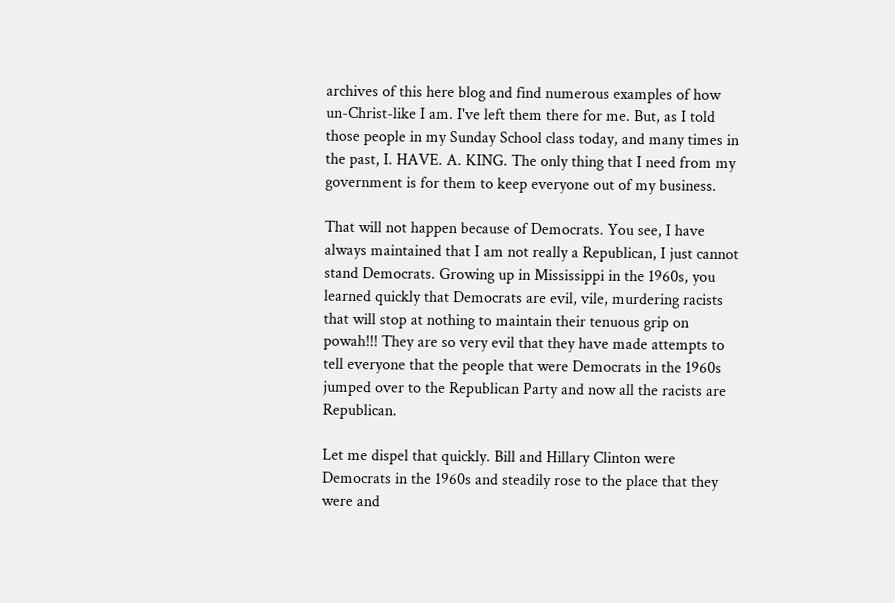archives of this here blog and find numerous examples of how un-Christ-like I am. I've left them there for me. But, as I told those people in my Sunday School class today, and many times in the past, I. HAVE. A. KING. The only thing that I need from my government is for them to keep everyone out of my business.

That will not happen because of Democrats. You see, I have always maintained that I am not really a Republican, I just cannot stand Democrats. Growing up in Mississippi in the 1960s, you learned quickly that Democrats are evil, vile, murdering racists that will stop at nothing to maintain their tenuous grip on powah!!! They are so very evil that they have made attempts to tell everyone that the people that were Democrats in the 1960s jumped over to the Republican Party and now all the racists are Republican.

Let me dispel that quickly. Bill and Hillary Clinton were Democrats in the 1960s and steadily rose to the place that they were and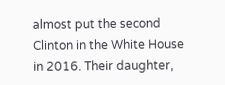almost put the second Clinton in the White House in 2016. Their daughter,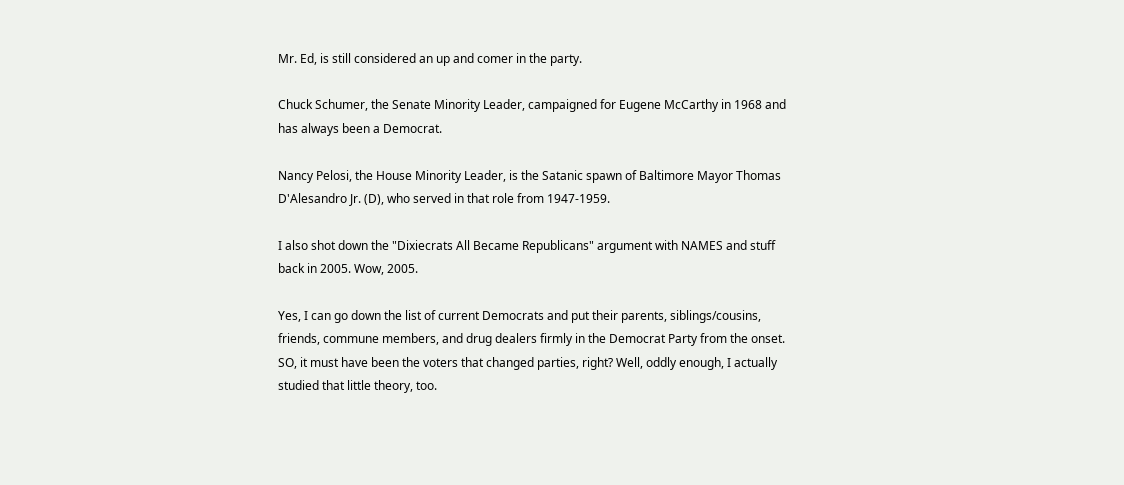Mr. Ed, is still considered an up and comer in the party.

Chuck Schumer, the Senate Minority Leader, campaigned for Eugene McCarthy in 1968 and has always been a Democrat.

Nancy Pelosi, the House Minority Leader, is the Satanic spawn of Baltimore Mayor Thomas D'Alesandro Jr. (D), who served in that role from 1947-1959.

I also shot down the "Dixiecrats All Became Republicans" argument with NAMES and stuff back in 2005. Wow, 2005.

Yes, I can go down the list of current Democrats and put their parents, siblings/cousins, friends, commune members, and drug dealers firmly in the Democrat Party from the onset. SO, it must have been the voters that changed parties, right? Well, oddly enough, I actually studied that little theory, too.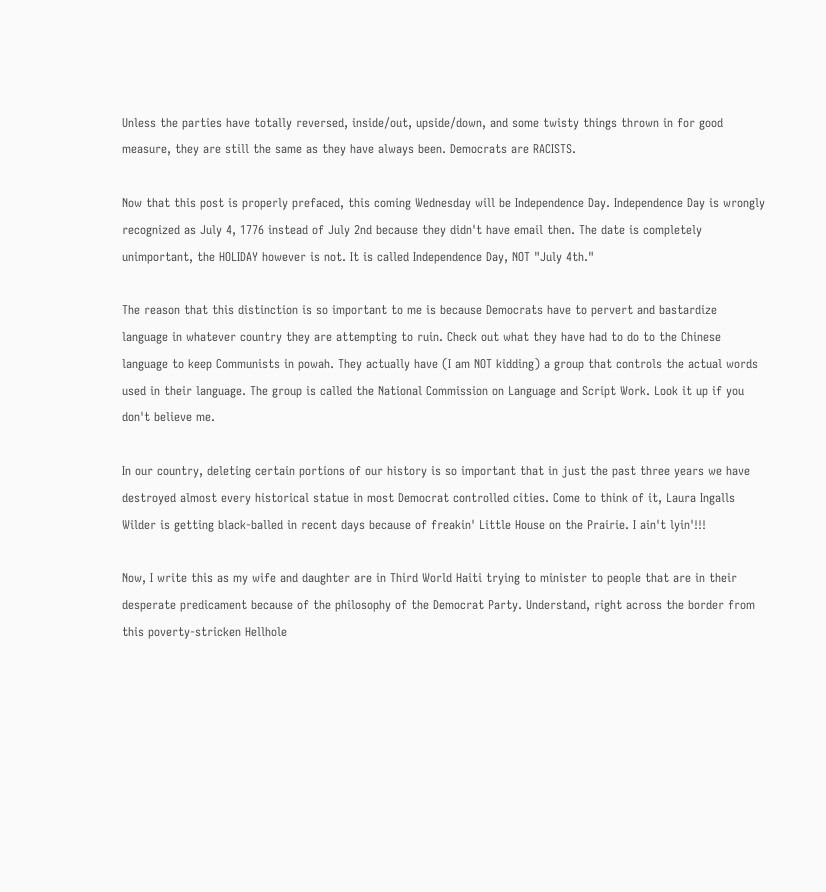Unless the parties have totally reversed, inside/out, upside/down, and some twisty things thrown in for good measure, they are still the same as they have always been. Democrats are RACISTS.

Now that this post is properly prefaced, this coming Wednesday will be Independence Day. Independence Day is wrongly recognized as July 4, 1776 instead of July 2nd because they didn't have email then. The date is completely unimportant, the HOLIDAY however is not. It is called Independence Day, NOT "July 4th."

The reason that this distinction is so important to me is because Democrats have to pervert and bastardize language in whatever country they are attempting to ruin. Check out what they have had to do to the Chinese language to keep Communists in powah. They actually have (I am NOT kidding) a group that controls the actual words used in their language. The group is called the National Commission on Language and Script Work. Look it up if you don't believe me.

In our country, deleting certain portions of our history is so important that in just the past three years we have destroyed almost every historical statue in most Democrat controlled cities. Come to think of it, Laura Ingalls Wilder is getting black-balled in recent days because of freakin' Little House on the Prairie. I ain't lyin'!!!

Now, I write this as my wife and daughter are in Third World Haiti trying to minister to people that are in their desperate predicament because of the philosophy of the Democrat Party. Understand, right across the border from this poverty-stricken Hellhole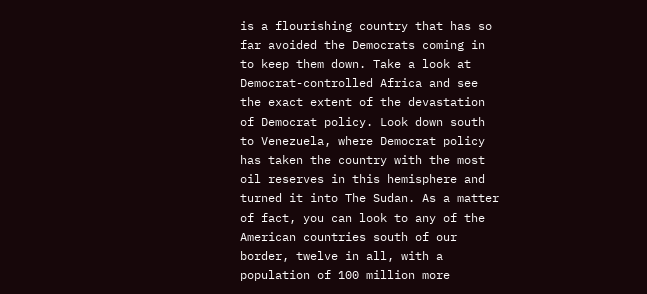is a flourishing country that has so far avoided the Democrats coming in to keep them down. Take a look at Democrat-controlled Africa and see the exact extent of the devastation of Democrat policy. Look down south to Venezuela, where Democrat policy has taken the country with the most oil reserves in this hemisphere and turned it into The Sudan. As a matter of fact, you can look to any of the American countries south of our border, twelve in all, with a population of 100 million more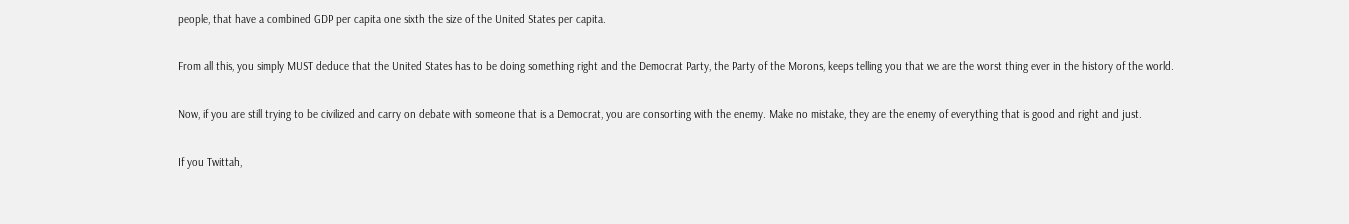people, that have a combined GDP per capita one sixth the size of the United States per capita.

From all this, you simply MUST deduce that the United States has to be doing something right and the Democrat Party, the Party of the Morons, keeps telling you that we are the worst thing ever in the history of the world.

Now, if you are still trying to be civilized and carry on debate with someone that is a Democrat, you are consorting with the enemy. Make no mistake, they are the enemy of everything that is good and right and just.

If you Twittah,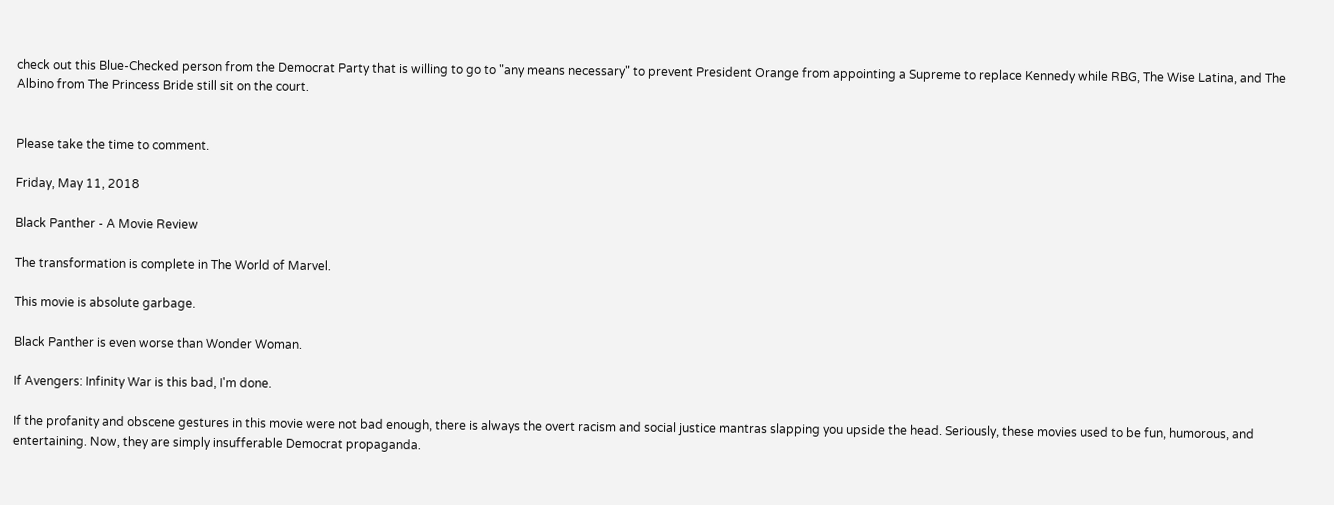check out this Blue-Checked person from the Democrat Party that is willing to go to "any means necessary" to prevent President Orange from appointing a Supreme to replace Kennedy while RBG, The Wise Latina, and The Albino from The Princess Bride still sit on the court.


Please take the time to comment.

Friday, May 11, 2018

Black Panther - A Movie Review

The transformation is complete in The World of Marvel.

This movie is absolute garbage.

Black Panther is even worse than Wonder Woman.

If Avengers: Infinity War is this bad, I'm done.

If the profanity and obscene gestures in this movie were not bad enough, there is always the overt racism and social justice mantras slapping you upside the head. Seriously, these movies used to be fun, humorous, and entertaining. Now, they are simply insufferable Democrat propaganda.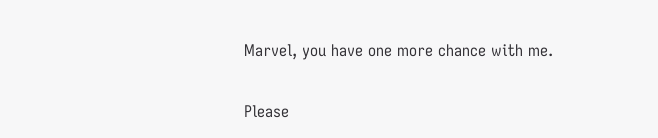Marvel, you have one more chance with me.

Please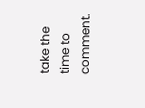take the time to comment.